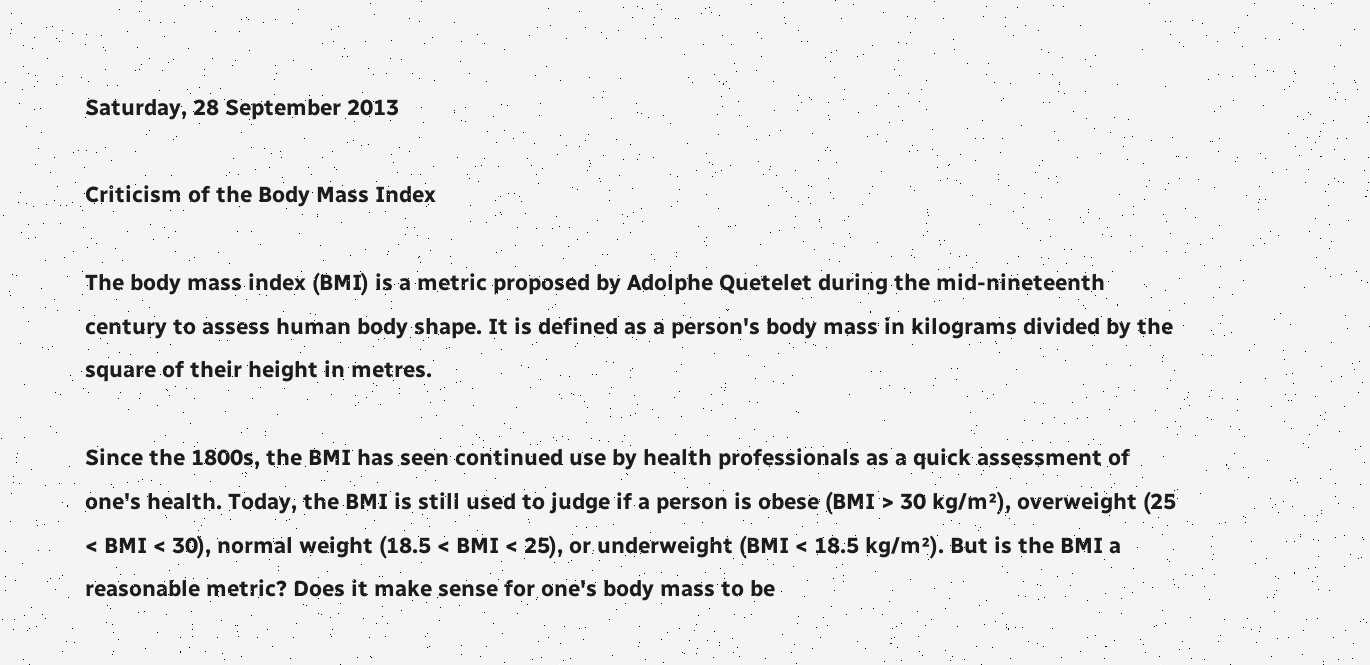Saturday, 28 September 2013

Criticism of the Body Mass Index

The body mass index (BMI) is a metric proposed by Adolphe Quetelet during the mid-nineteenth century to assess human body shape. It is defined as a person's body mass in kilograms divided by the square of their height in metres.

Since the 1800s, the BMI has seen continued use by health professionals as a quick assessment of one's health. Today, the BMI is still used to judge if a person is obese (BMI > 30 kg/m²), overweight (25 < BMI < 30), normal weight (18.5 < BMI < 25), or underweight (BMI < 18.5 kg/m²). But is the BMI a reasonable metric? Does it make sense for one's body mass to be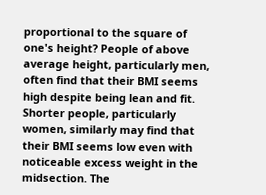proportional to the square of one's height? People of above average height, particularly men, often find that their BMI seems high despite being lean and fit. Shorter people, particularly women, similarly may find that their BMI seems low even with noticeable excess weight in the midsection. The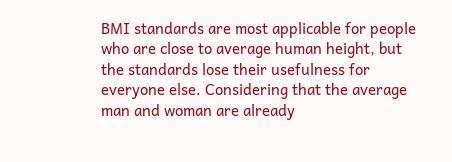BMI standards are most applicable for people who are close to average human height, but the standards lose their usefulness for everyone else. Considering that the average man and woman are already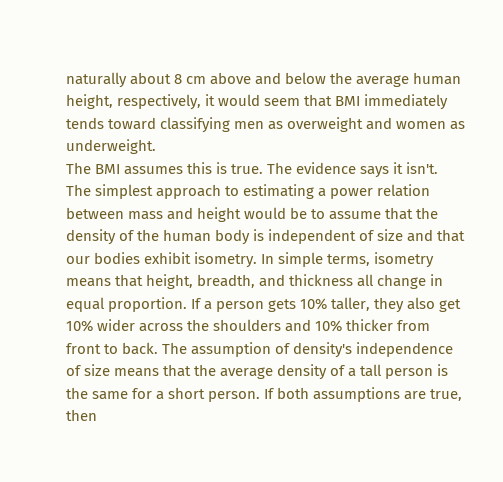naturally about 8 cm above and below the average human height, respectively, it would seem that BMI immediately tends toward classifying men as overweight and women as underweight.
The BMI assumes this is true. The evidence says it isn't.
The simplest approach to estimating a power relation between mass and height would be to assume that the density of the human body is independent of size and that our bodies exhibit isometry. In simple terms, isometry means that height, breadth, and thickness all change in equal proportion. If a person gets 10% taller, they also get 10% wider across the shoulders and 10% thicker from front to back. The assumption of density's independence of size means that the average density of a tall person is the same for a short person. If both assumptions are true, then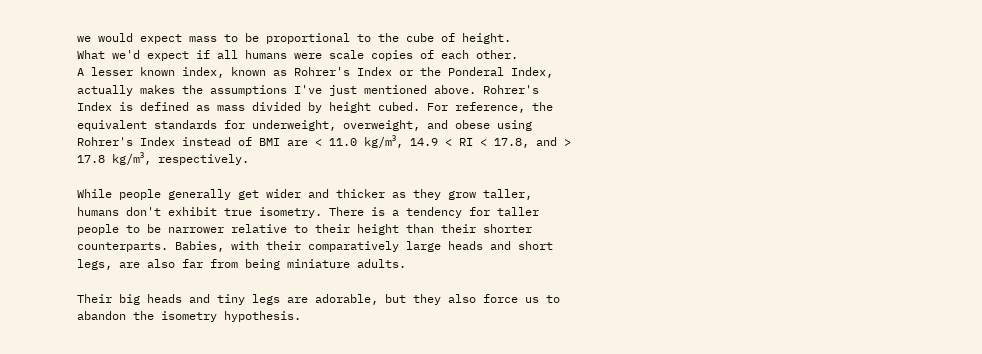we would expect mass to be proportional to the cube of height.
What we'd expect if all humans were scale copies of each other.
A lesser known index, known as Rohrer's Index or the Ponderal Index, actually makes the assumptions I've just mentioned above. Rohrer's Index is defined as mass divided by height cubed. For reference, the equivalent standards for underweight, overweight, and obese using Rohrer's Index instead of BMI are < 11.0 kg/m³, 14.9 < RI < 17.8, and > 17.8 kg/m³, respectively.

While people generally get wider and thicker as they grow taller, humans don't exhibit true isometry. There is a tendency for taller people to be narrower relative to their height than their shorter counterparts. Babies, with their comparatively large heads and short legs, are also far from being miniature adults.

Their big heads and tiny legs are adorable, but they also force us to abandon the isometry hypothesis.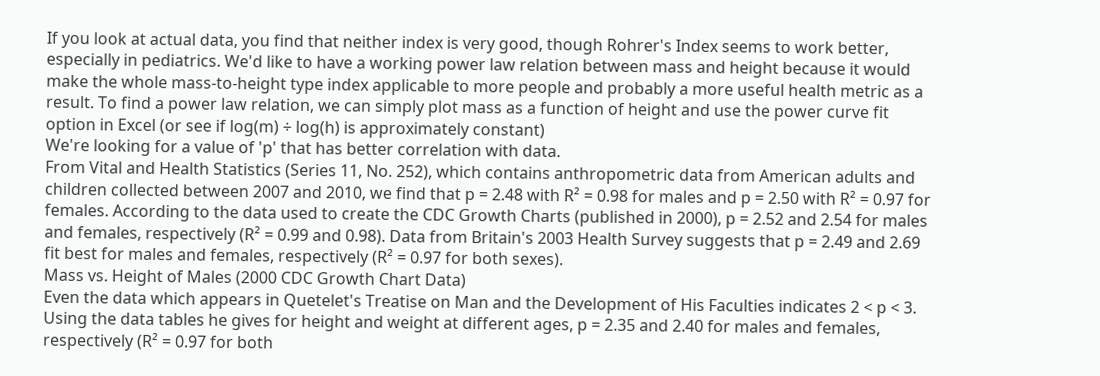If you look at actual data, you find that neither index is very good, though Rohrer's Index seems to work better, especially in pediatrics. We'd like to have a working power law relation between mass and height because it would make the whole mass-to-height type index applicable to more people and probably a more useful health metric as a result. To find a power law relation, we can simply plot mass as a function of height and use the power curve fit option in Excel (or see if log(m) ÷ log(h) is approximately constant)
We're looking for a value of 'p' that has better correlation with data.
From Vital and Health Statistics (Series 11, No. 252), which contains anthropometric data from American adults and children collected between 2007 and 2010, we find that p = 2.48 with R² = 0.98 for males and p = 2.50 with R² = 0.97 for females. According to the data used to create the CDC Growth Charts (published in 2000), p = 2.52 and 2.54 for males and females, respectively (R² = 0.99 and 0.98). Data from Britain's 2003 Health Survey suggests that p = 2.49 and 2.69 fit best for males and females, respectively (R² = 0.97 for both sexes).
Mass vs. Height of Males (2000 CDC Growth Chart Data)
Even the data which appears in Quetelet's Treatise on Man and the Development of His Faculties indicates 2 < p < 3. Using the data tables he gives for height and weight at different ages, p = 2.35 and 2.40 for males and females, respectively (R² = 0.97 for both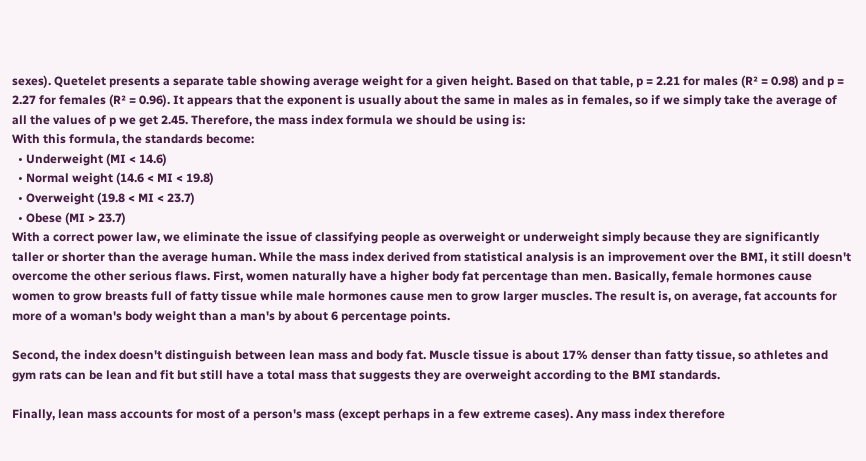sexes). Quetelet presents a separate table showing average weight for a given height. Based on that table, p = 2.21 for males (R² = 0.98) and p = 2.27 for females (R² = 0.96). It appears that the exponent is usually about the same in males as in females, so if we simply take the average of all the values of p we get 2.45. Therefore, the mass index formula we should be using is:
With this formula, the standards become:
  • Underweight (MI < 14.6)
  • Normal weight (14.6 < MI < 19.8)
  • Overweight (19.8 < MI < 23.7)
  • Obese (MI > 23.7)
With a correct power law, we eliminate the issue of classifying people as overweight or underweight simply because they are significantly taller or shorter than the average human. While the mass index derived from statistical analysis is an improvement over the BMI, it still doesn't overcome the other serious flaws. First, women naturally have a higher body fat percentage than men. Basically, female hormones cause women to grow breasts full of fatty tissue while male hormones cause men to grow larger muscles. The result is, on average, fat accounts for more of a woman's body weight than a man's by about 6 percentage points.

Second, the index doesn't distinguish between lean mass and body fat. Muscle tissue is about 17% denser than fatty tissue, so athletes and gym rats can be lean and fit but still have a total mass that suggests they are overweight according to the BMI standards.

Finally, lean mass accounts for most of a person's mass (except perhaps in a few extreme cases). Any mass index therefore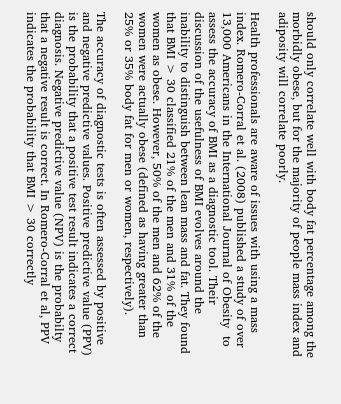should only correlate well with body fat percentage among the morbidly obese, but for the majority of people mass index and adiposity will correlate poorly.

Health professionals are aware of issues with using a mass index. Romero-Corral et al. (2008) published a study of over 13,000 Americans in the International Journal of Obesity  to assess the accuracy of BMI as a diagnostic tool. Their discussion of the usefulness of BMI evolves around the inability to distinguish between lean mass and fat. They found that BMI > 30 classified 21% of the men and 31% of the women as obese. However, 50% of the men and 62% of the women were actually obese (defined as having greater than 25% or 35% body fat for men or women, respectively).

The accuracy of diagnostic tests is often assessed by positive and negative predictive values. Positive predictive value (PPV) is the probability that a positive test result indicates a correct diagnosis. Negative predictive value (NPV) is the probabilty that a negative result is correct. In Romero-Corral et al, PPV indicates the probability that BMI > 30 correctly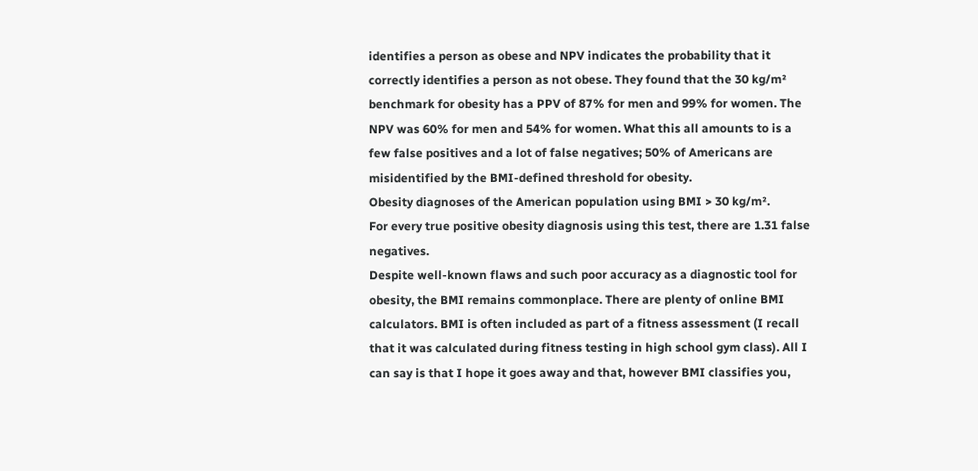identifies a person as obese and NPV indicates the probability that it correctly identifies a person as not obese. They found that the 30 kg/m² benchmark for obesity has a PPV of 87% for men and 99% for women. The NPV was 60% for men and 54% for women. What this all amounts to is a few false positives and a lot of false negatives; 50% of Americans are misidentified by the BMI-defined threshold for obesity.
Obesity diagnoses of the American population using BMI > 30 kg/m².
For every true positive obesity diagnosis using this test, there are 1.31 false negatives.
Despite well-known flaws and such poor accuracy as a diagnostic tool for obesity, the BMI remains commonplace. There are plenty of online BMI calculators. BMI is often included as part of a fitness assessment (I recall that it was calculated during fitness testing in high school gym class). All I can say is that I hope it goes away and that, however BMI classifies you,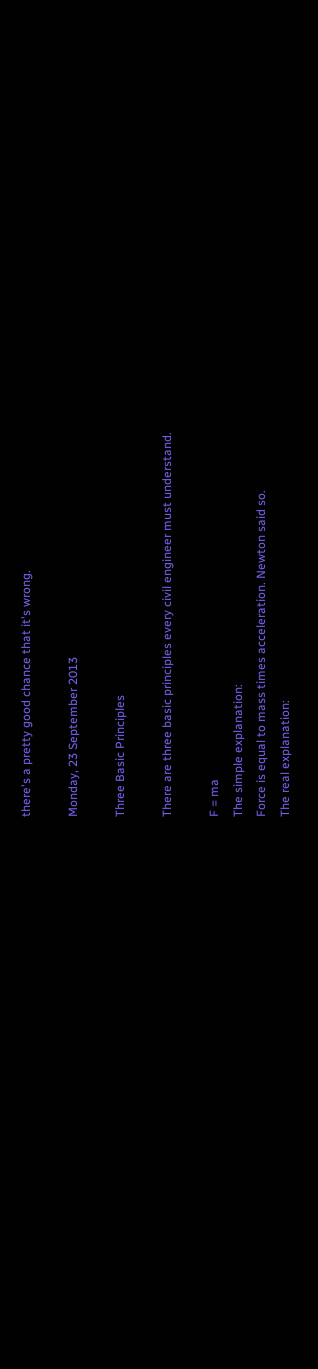there's a pretty good chance that it's wrong.

Monday, 23 September 2013

Three Basic Principles

There are three basic principles every civil engineer must understand.

F = ma
The simple explanation:
Force is equal to mass times acceleration. Newton said so.
The real explanation: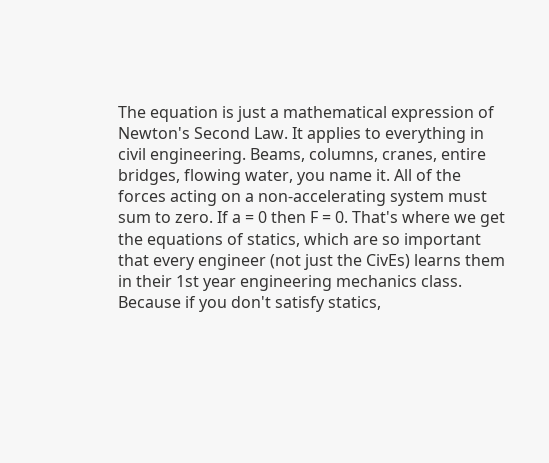The equation is just a mathematical expression of Newton's Second Law. It applies to everything in civil engineering. Beams, columns, cranes, entire bridges, flowing water, you name it. All of the forces acting on a non-accelerating system must sum to zero. If a = 0 then F = 0. That's where we get the equations of statics, which are so important that every engineer (not just the CivEs) learns them in their 1st year engineering mechanics class. Because if you don't satisfy statics,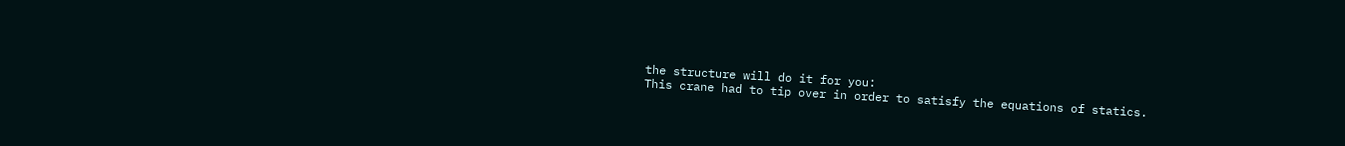the structure will do it for you:
This crane had to tip over in order to satisfy the equations of statics.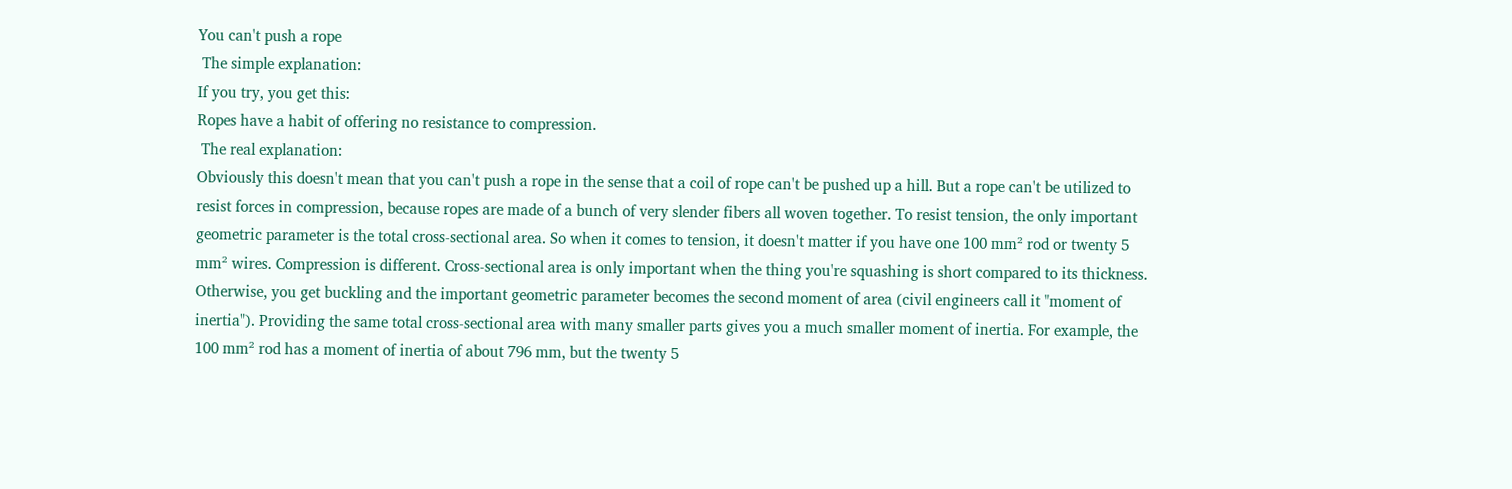You can't push a rope
 The simple explanation:
If you try, you get this:
Ropes have a habit of offering no resistance to compression.
 The real explanation:
Obviously this doesn't mean that you can't push a rope in the sense that a coil of rope can't be pushed up a hill. But a rope can't be utilized to resist forces in compression, because ropes are made of a bunch of very slender fibers all woven together. To resist tension, the only important geometric parameter is the total cross-sectional area. So when it comes to tension, it doesn't matter if you have one 100 mm² rod or twenty 5 mm² wires. Compression is different. Cross-sectional area is only important when the thing you're squashing is short compared to its thickness. Otherwise, you get buckling and the important geometric parameter becomes the second moment of area (civil engineers call it "moment of inertia"). Providing the same total cross-sectional area with many smaller parts gives you a much smaller moment of inertia. For example, the 100 mm² rod has a moment of inertia of about 796 mm, but the twenty 5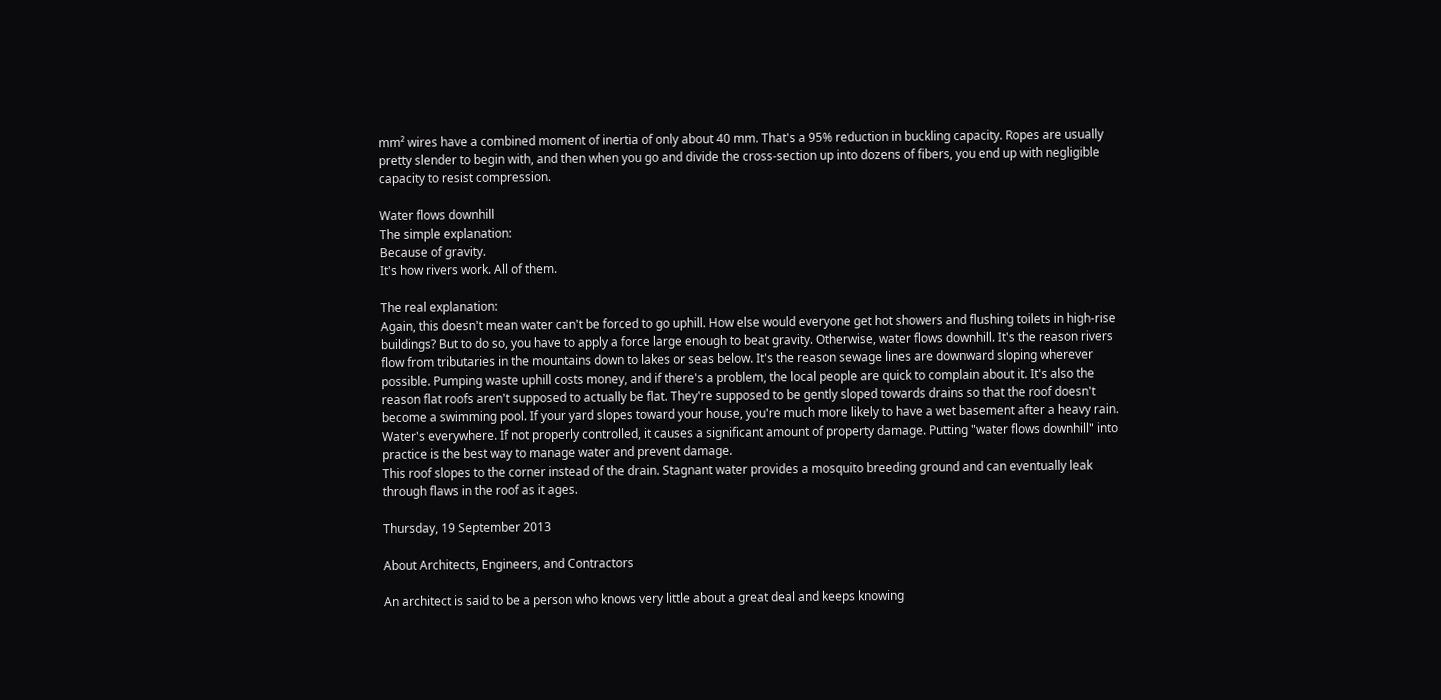mm² wires have a combined moment of inertia of only about 40 mm. That's a 95% reduction in buckling capacity. Ropes are usually pretty slender to begin with, and then when you go and divide the cross-section up into dozens of fibers, you end up with negligible capacity to resist compression.

Water flows downhill
The simple explanation:
Because of gravity.
It's how rivers work. All of them.

The real explanation:
Again, this doesn't mean water can't be forced to go uphill. How else would everyone get hot showers and flushing toilets in high-rise buildings? But to do so, you have to apply a force large enough to beat gravity. Otherwise, water flows downhill. It's the reason rivers flow from tributaries in the mountains down to lakes or seas below. It's the reason sewage lines are downward sloping wherever possible. Pumping waste uphill costs money, and if there's a problem, the local people are quick to complain about it. It's also the reason flat roofs aren't supposed to actually be flat. They're supposed to be gently sloped towards drains so that the roof doesn't become a swimming pool. If your yard slopes toward your house, you're much more likely to have a wet basement after a heavy rain. Water's everywhere. If not properly controlled, it causes a significant amount of property damage. Putting "water flows downhill" into practice is the best way to manage water and prevent damage.
This roof slopes to the corner instead of the drain. Stagnant water provides a mosquito breeding ground and can eventually leak through flaws in the roof as it ages.

Thursday, 19 September 2013

About Architects, Engineers, and Contractors

An architect is said to be a person who knows very little about a great deal and keeps knowing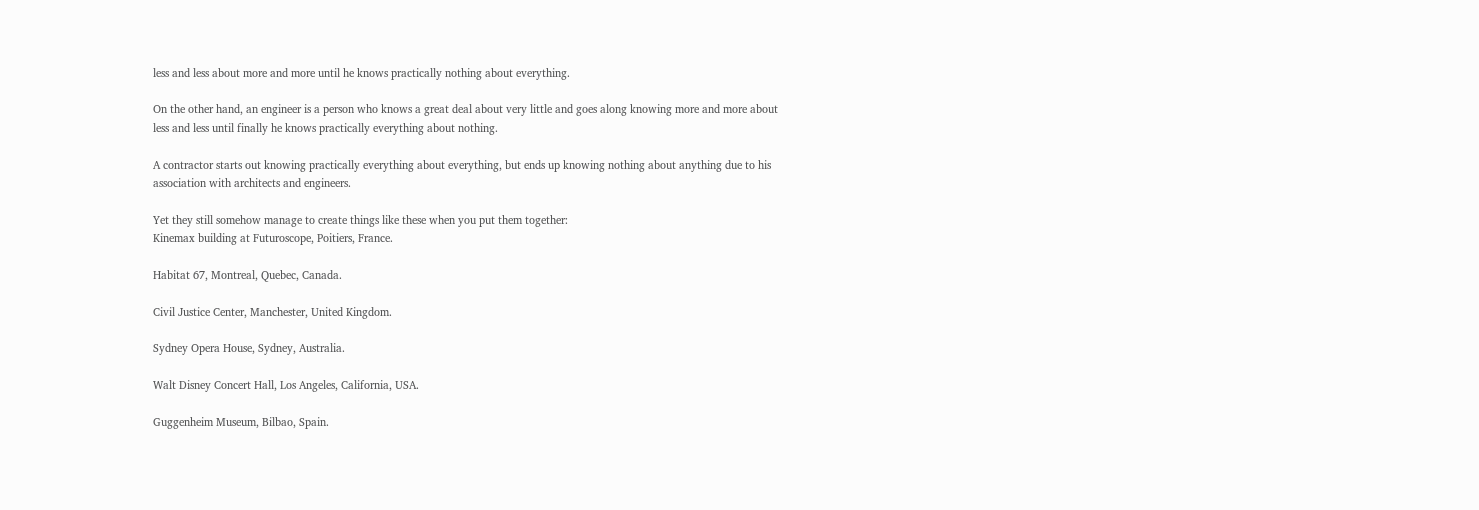less and less about more and more until he knows practically nothing about everything.

On the other hand, an engineer is a person who knows a great deal about very little and goes along knowing more and more about less and less until finally he knows practically everything about nothing.

A contractor starts out knowing practically everything about everything, but ends up knowing nothing about anything due to his association with architects and engineers.

Yet they still somehow manage to create things like these when you put them together:
Kinemax building at Futuroscope, Poitiers, France.

Habitat 67, Montreal, Quebec, Canada.

Civil Justice Center, Manchester, United Kingdom.

Sydney Opera House, Sydney, Australia.

Walt Disney Concert Hall, Los Angeles, California, USA.

Guggenheim Museum, Bilbao, Spain.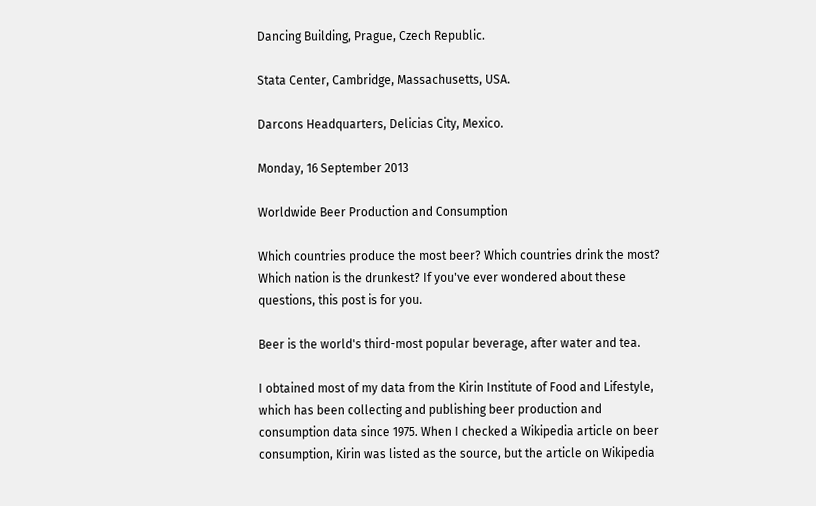Dancing Building, Prague, Czech Republic.

Stata Center, Cambridge, Massachusetts, USA.

Darcons Headquarters, Delicias City, Mexico.

Monday, 16 September 2013

Worldwide Beer Production and Consumption

Which countries produce the most beer? Which countries drink the most? Which nation is the drunkest? If you've ever wondered about these questions, this post is for you.

Beer is the world's third-most popular beverage, after water and tea.

I obtained most of my data from the Kirin Institute of Food and Lifestyle, which has been collecting and publishing beer production and consumption data since 1975. When I checked a Wikipedia article on beer consumption, Kirin was listed as the source, but the article on Wikipedia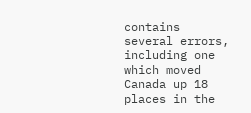contains several errors, including one which moved Canada up 18 places in the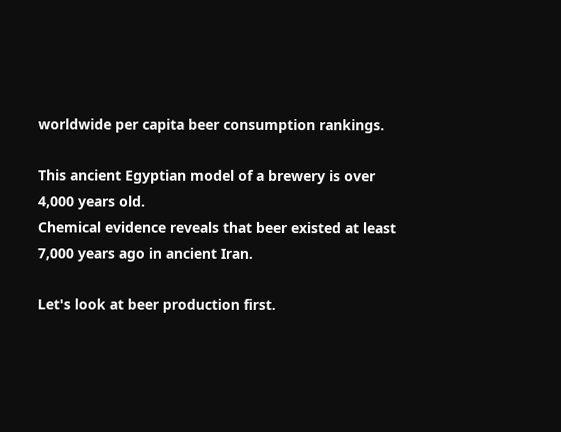worldwide per capita beer consumption rankings.

This ancient Egyptian model of a brewery is over 4,000 years old.
Chemical evidence reveals that beer existed at least 7,000 years ago in ancient Iran.

Let's look at beer production first.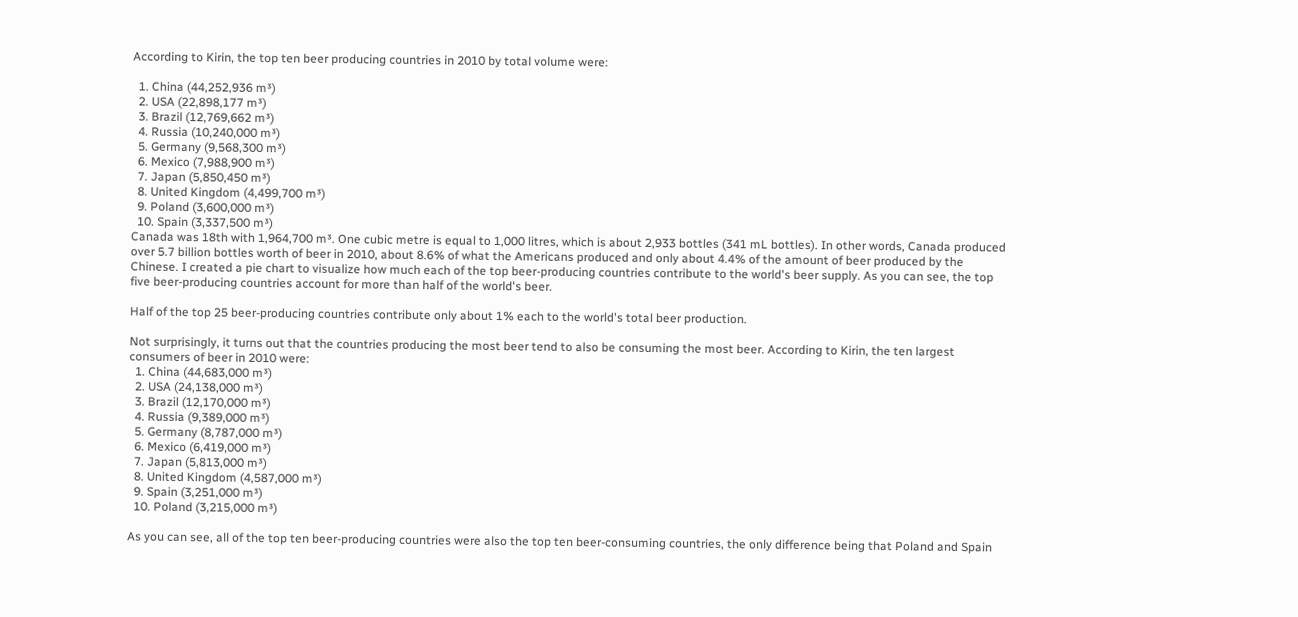According to Kirin, the top ten beer producing countries in 2010 by total volume were:

  1. China (44,252,936 m³)
  2. USA (22,898,177 m³)
  3. Brazil (12,769,662 m³)
  4. Russia (10,240,000 m³)
  5. Germany (9,568,300 m³)
  6. Mexico (7,988,900 m³)
  7. Japan (5,850,450 m³)
  8. United Kingdom (4,499,700 m³)
  9. Poland (3,600,000 m³)
  10. Spain (3,337,500 m³)
Canada was 18th with 1,964,700 m³. One cubic metre is equal to 1,000 litres, which is about 2,933 bottles (341 mL bottles). In other words, Canada produced over 5.7 billion bottles worth of beer in 2010, about 8.6% of what the Americans produced and only about 4.4% of the amount of beer produced by the Chinese. I created a pie chart to visualize how much each of the top beer-producing countries contribute to the world's beer supply. As you can see, the top five beer-producing countries account for more than half of the world's beer.

Half of the top 25 beer-producing countries contribute only about 1% each to the world's total beer production.

Not surprisingly, it turns out that the countries producing the most beer tend to also be consuming the most beer. According to Kirin, the ten largest consumers of beer in 2010 were:
  1. China (44,683,000 m³)
  2. USA (24,138,000 m³)
  3. Brazil (12,170,000 m³)
  4. Russia (9,389,000 m³)
  5. Germany (8,787,000 m³)
  6. Mexico (6,419,000 m³)
  7. Japan (5,813,000 m³)
  8. United Kingdom (4,587,000 m³)
  9. Spain (3,251,000 m³)
  10. Poland (3,215,000 m³)

As you can see, all of the top ten beer-producing countries were also the top ten beer-consuming countries, the only difference being that Poland and Spain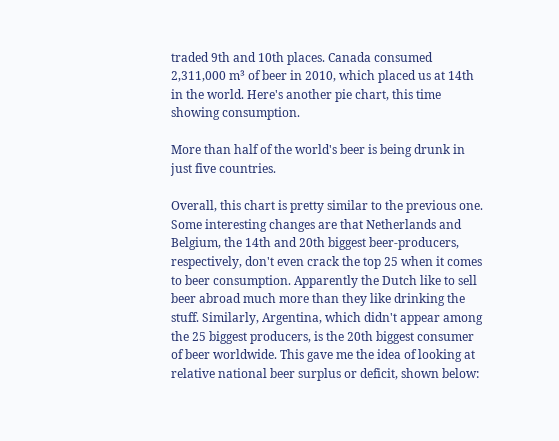traded 9th and 10th places. Canada consumed 2,311,000 m³ of beer in 2010, which placed us at 14th in the world. Here's another pie chart, this time showing consumption.

More than half of the world's beer is being drunk in just five countries.

Overall, this chart is pretty similar to the previous one. Some interesting changes are that Netherlands and Belgium, the 14th and 20th biggest beer-producers, respectively, don't even crack the top 25 when it comes to beer consumption. Apparently the Dutch like to sell beer abroad much more than they like drinking the stuff. Similarly, Argentina, which didn't appear among the 25 biggest producers, is the 20th biggest consumer of beer worldwide. This gave me the idea of looking at relative national beer surplus or deficit, shown below: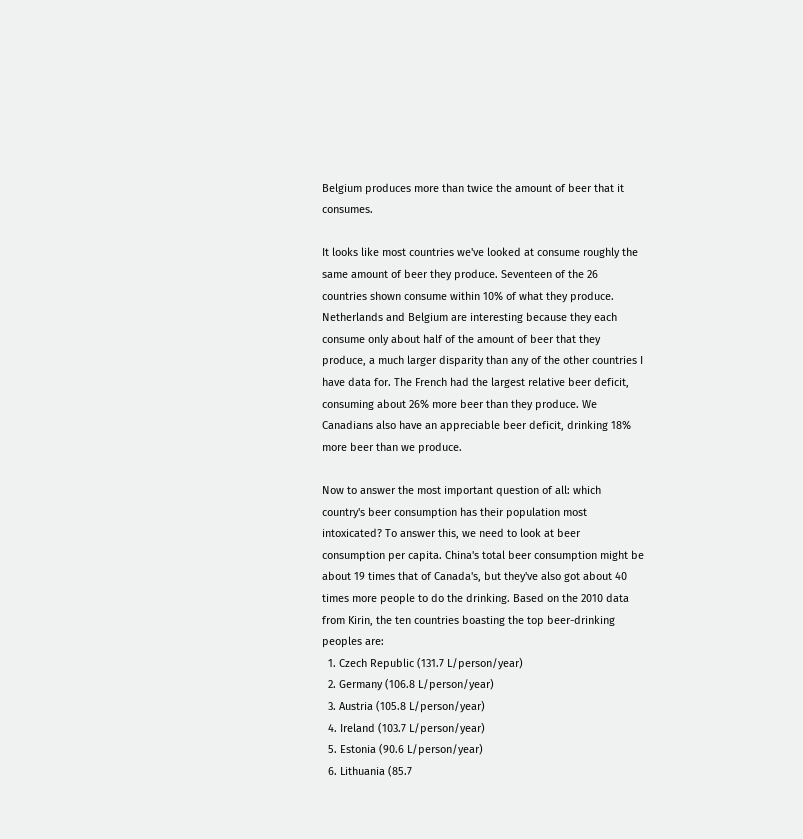Belgium produces more than twice the amount of beer that it consumes.

It looks like most countries we've looked at consume roughly the same amount of beer they produce. Seventeen of the 26 countries shown consume within 10% of what they produce. Netherlands and Belgium are interesting because they each consume only about half of the amount of beer that they produce, a much larger disparity than any of the other countries I have data for. The French had the largest relative beer deficit, consuming about 26% more beer than they produce. We Canadians also have an appreciable beer deficit, drinking 18% more beer than we produce.

Now to answer the most important question of all: which country's beer consumption has their population most intoxicated? To answer this, we need to look at beer consumption per capita. China's total beer consumption might be about 19 times that of Canada's, but they've also got about 40 times more people to do the drinking. Based on the 2010 data from Kirin, the ten countries boasting the top beer-drinking peoples are:
  1. Czech Republic (131.7 L/person/year)
  2. Germany (106.8 L/person/year)
  3. Austria (105.8 L/person/year)
  4. Ireland (103.7 L/person/year)
  5. Estonia (90.6 L/person/year)
  6. Lithuania (85.7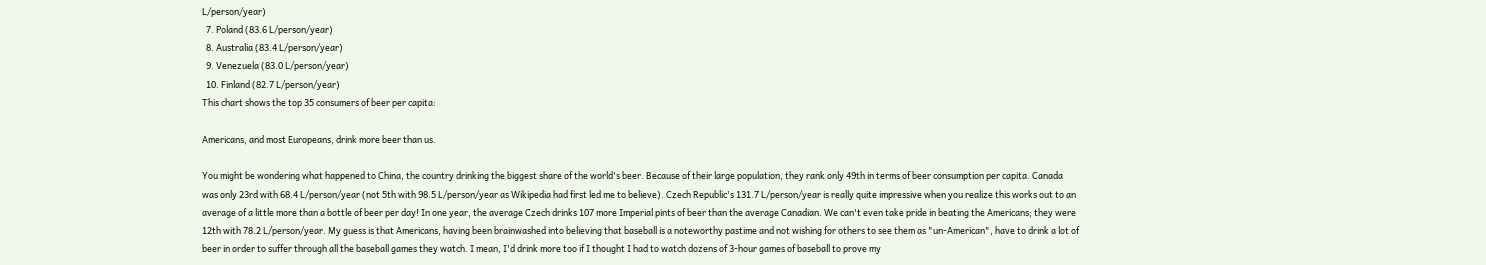L/person/year)
  7. Poland (83.6 L/person/year)
  8. Australia (83.4 L/person/year)
  9. Venezuela (83.0 L/person/year)
  10. Finland (82.7 L/person/year)
This chart shows the top 35 consumers of beer per capita:

Americans, and most Europeans, drink more beer than us.

You might be wondering what happened to China, the country drinking the biggest share of the world's beer. Because of their large population, they rank only 49th in terms of beer consumption per capita. Canada was only 23rd with 68.4 L/person/year (not 5th with 98.5 L/person/year as Wikipedia had first led me to believe). Czech Republic's 131.7 L/person/year is really quite impressive when you realize this works out to an average of a little more than a bottle of beer per day! In one year, the average Czech drinks 107 more Imperial pints of beer than the average Canadian. We can't even take pride in beating the Americans; they were 12th with 78.2 L/person/year. My guess is that Americans, having been brainwashed into believing that baseball is a noteworthy pastime and not wishing for others to see them as "un-American", have to drink a lot of beer in order to suffer through all the baseball games they watch. I mean, I'd drink more too if I thought I had to watch dozens of 3-hour games of baseball to prove my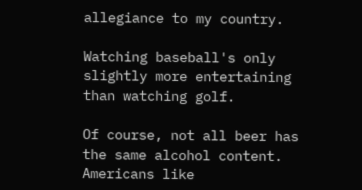allegiance to my country.

Watching baseball's only slightly more entertaining than watching golf.

Of course, not all beer has the same alcohol content. Americans like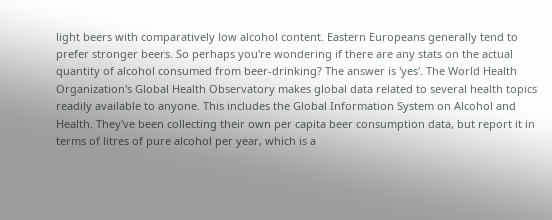light beers with comparatively low alcohol content. Eastern Europeans generally tend to prefer stronger beers. So perhaps you're wondering if there are any stats on the actual quantity of alcohol consumed from beer-drinking? The answer is 'yes'. The World Health Organization's Global Health Observatory makes global data related to several health topics readily available to anyone. This includes the Global Information System on Alcohol and Health. They've been collecting their own per capita beer consumption data, but report it in terms of litres of pure alcohol per year, which is a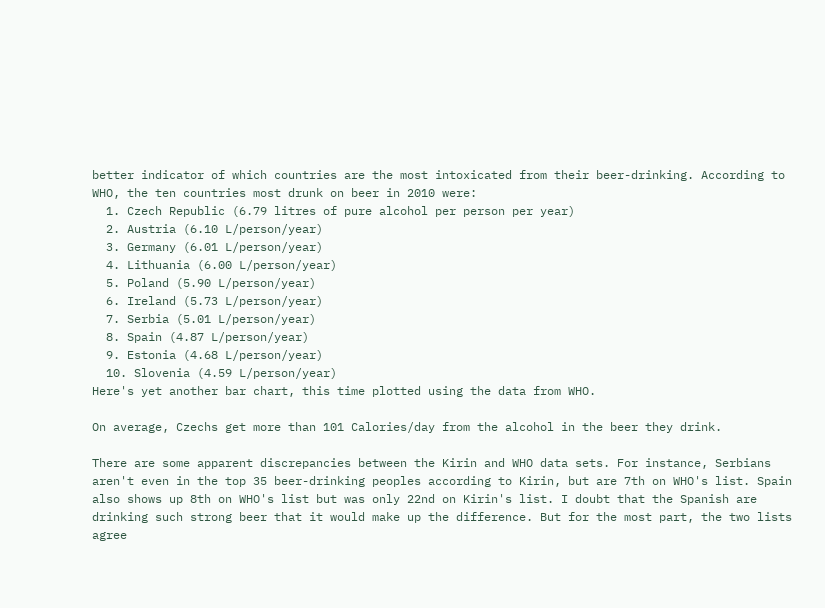better indicator of which countries are the most intoxicated from their beer-drinking. According to WHO, the ten countries most drunk on beer in 2010 were:
  1. Czech Republic (6.79 litres of pure alcohol per person per year)
  2. Austria (6.10 L/person/year)
  3. Germany (6.01 L/person/year)
  4. Lithuania (6.00 L/person/year)
  5. Poland (5.90 L/person/year)
  6. Ireland (5.73 L/person/year)
  7. Serbia (5.01 L/person/year)
  8. Spain (4.87 L/person/year)
  9. Estonia (4.68 L/person/year)
  10. Slovenia (4.59 L/person/year)
Here's yet another bar chart, this time plotted using the data from WHO.

On average, Czechs get more than 101 Calories/day from the alcohol in the beer they drink.

There are some apparent discrepancies between the Kirin and WHO data sets. For instance, Serbians aren't even in the top 35 beer-drinking peoples according to Kirin, but are 7th on WHO's list. Spain also shows up 8th on WHO's list but was only 22nd on Kirin's list. I doubt that the Spanish are drinking such strong beer that it would make up the difference. But for the most part, the two lists agree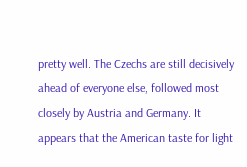pretty well. The Czechs are still decisively ahead of everyone else, followed most closely by Austria and Germany. It appears that the American taste for light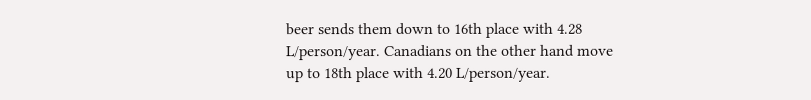beer sends them down to 16th place with 4.28 L/person/year. Canadians on the other hand move up to 18th place with 4.20 L/person/year.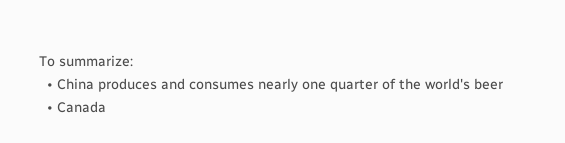To summarize:
  • China produces and consumes nearly one quarter of the world's beer
  • Canada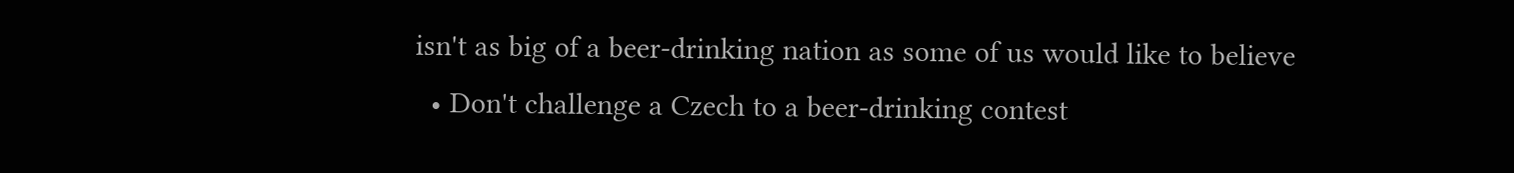isn't as big of a beer-drinking nation as some of us would like to believe
  • Don't challenge a Czech to a beer-drinking contest